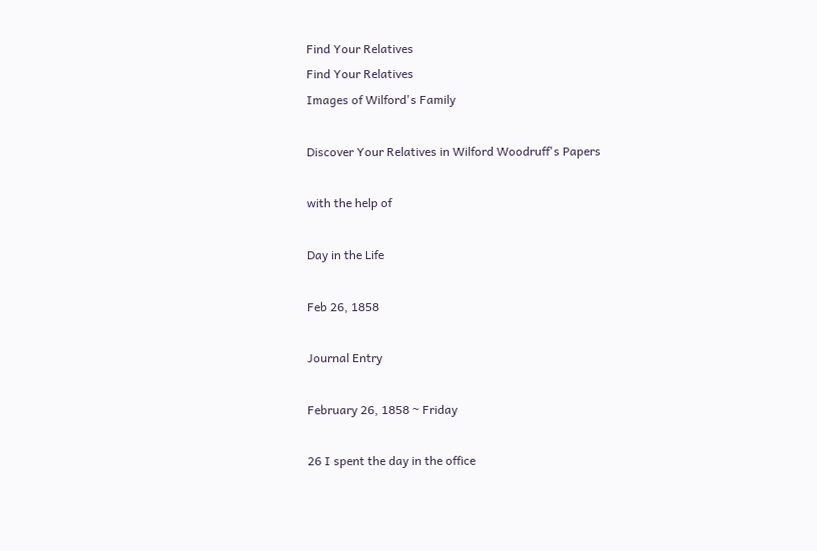Find Your Relatives
Find Your Relatives
Images of Wilford's Family

Discover Your Relatives in Wilford Woodruff's Papers

with the help of

Day in the Life

Feb 26, 1858

Journal Entry

February 26, 1858 ~ Friday

26 I spent the day in the office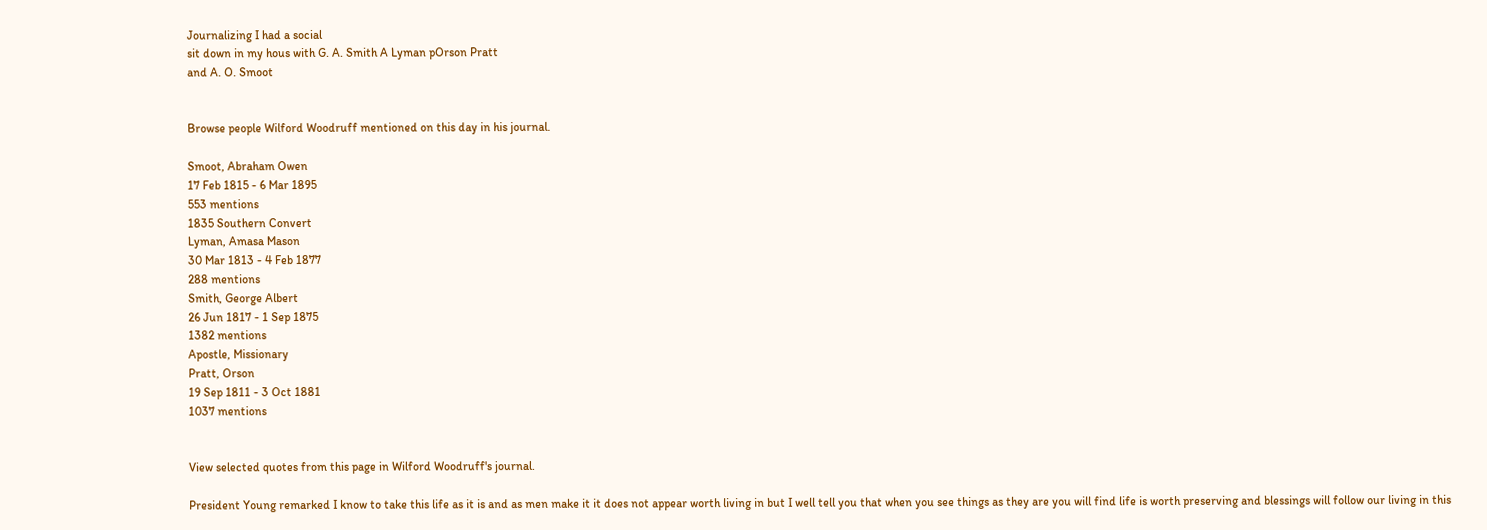Journalizing I had a social
sit down in my hous with G. A. Smith A Lyman pOrson Pratt
and A. O. Smoot


Browse people Wilford Woodruff mentioned on this day in his journal.

Smoot, Abraham Owen
17 Feb 1815 - 6 Mar 1895
553 mentions
1835 Southern Convert
Lyman, Amasa Mason
30 Mar 1813 - 4 Feb 1877
288 mentions
Smith, George Albert
26 Jun 1817 - 1 Sep 1875
1382 mentions
Apostle, Missionary
Pratt, Orson
19 Sep 1811 - 3 Oct 1881
1037 mentions


View selected quotes from this page in Wilford Woodruff's journal.

President Young remarked I know to take this life as it is and as men make it it does not appear worth living in but I well tell you that when you see things as they are you will find life is worth preserving and blessings will follow our living in this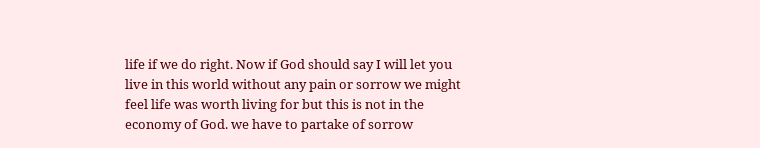life if we do right. Now if God should say I will let you live in this world without any pain or sorrow we might feel life was worth living for but this is not in the economy of God. we have to partake of sorrow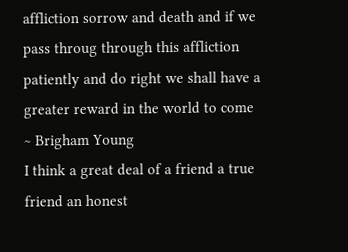affliction sorrow and death and if we pass throug through this affliction patiently and do right we shall have a greater reward in the world to come
~ Brigham Young
I think a great deal of a friend a true friend an honest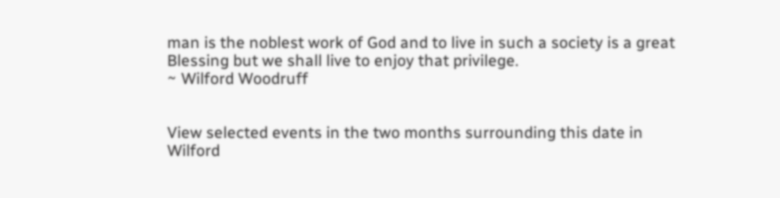man is the noblest work of God and to live in such a society is a great Blessing but we shall live to enjoy that privilege.
~ Wilford Woodruff


View selected events in the two months surrounding this date in Wilford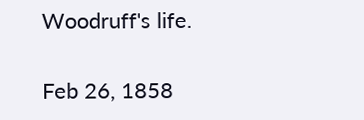Woodruff's life.

Feb 26, 1858